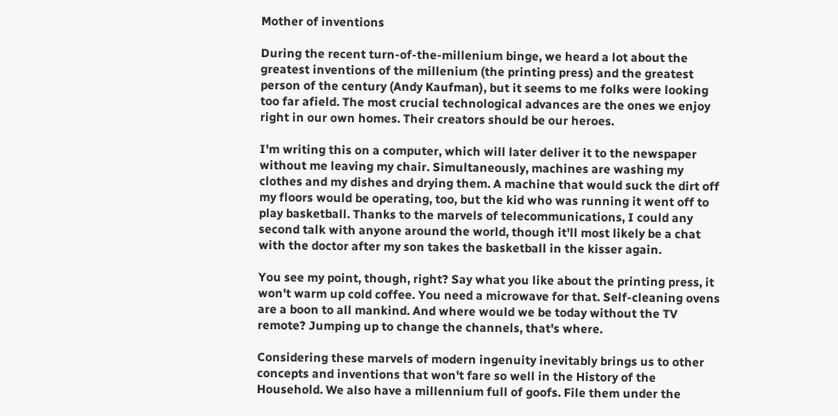Mother of inventions

During the recent turn-of-the-millenium binge, we heard a lot about the greatest inventions of the millenium (the printing press) and the greatest person of the century (Andy Kaufman), but it seems to me folks were looking too far afield. The most crucial technological advances are the ones we enjoy right in our own homes. Their creators should be our heroes.

I'm writing this on a computer, which will later deliver it to the newspaper without me leaving my chair. Simultaneously, machines are washing my clothes and my dishes and drying them. A machine that would suck the dirt off my floors would be operating, too, but the kid who was running it went off to play basketball. Thanks to the marvels of telecommunications, I could any second talk with anyone around the world, though it'll most likely be a chat with the doctor after my son takes the basketball in the kisser again.

You see my point, though, right? Say what you like about the printing press, it won't warm up cold coffee. You need a microwave for that. Self-cleaning ovens are a boon to all mankind. And where would we be today without the TV remote? Jumping up to change the channels, that's where.

Considering these marvels of modern ingenuity inevitably brings us to other concepts and inventions that won't fare so well in the History of the Household. We also have a millennium full of goofs. File them under the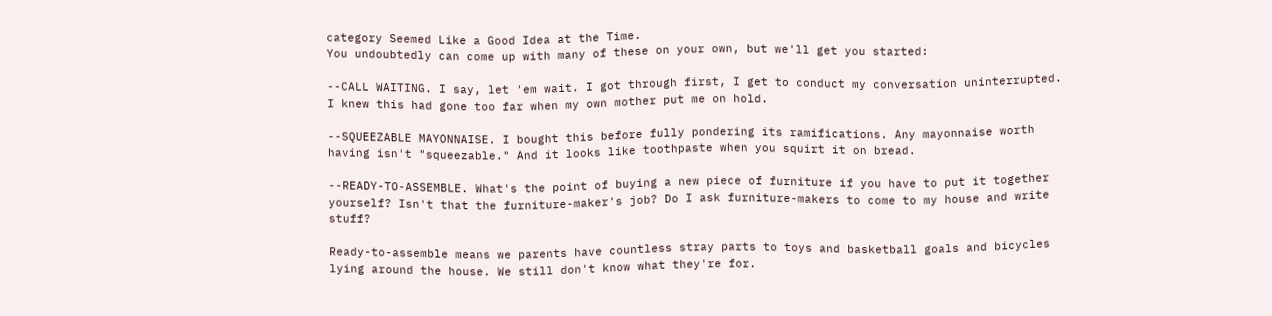category Seemed Like a Good Idea at the Time.
You undoubtedly can come up with many of these on your own, but we'll get you started:

--CALL WAITING. I say, let 'em wait. I got through first, I get to conduct my conversation uninterrupted. I knew this had gone too far when my own mother put me on hold.

--SQUEEZABLE MAYONNAISE. I bought this before fully pondering its ramifications. Any mayonnaise worth having isn't "squeezable." And it looks like toothpaste when you squirt it on bread.

--READY-TO-ASSEMBLE. What's the point of buying a new piece of furniture if you have to put it together yourself? Isn't that the furniture-maker's job? Do I ask furniture-makers to come to my house and write stuff?

Ready-to-assemble means we parents have countless stray parts to toys and basketball goals and bicycles lying around the house. We still don't know what they're for.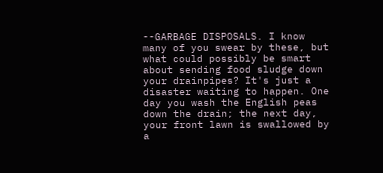--GARBAGE DISPOSALS. I know many of you swear by these, but what could possibly be smart about sending food sludge down your drainpipes? It's just a disaster waiting to happen. One day you wash the English peas down the drain; the next day, your front lawn is swallowed by a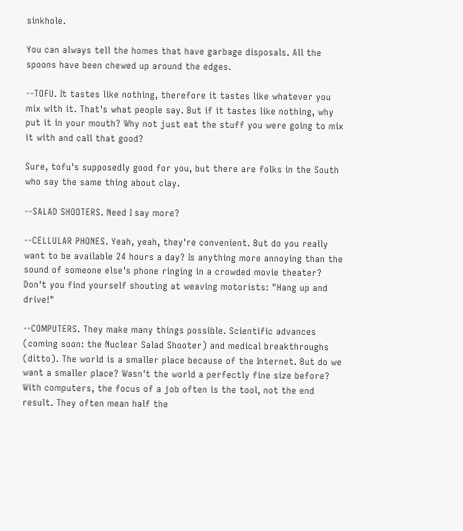sinkhole.

You can always tell the homes that have garbage disposals. All the spoons have been chewed up around the edges.

--TOFU. It tastes like nothing, therefore it tastes like whatever you mix with it. That's what people say. But if it tastes like nothing, why put it in your mouth? Why not just eat the stuff you were going to mix it with and call that good?

Sure, tofu's supposedly good for you, but there are folks in the South who say the same thing about clay.

--SALAD SHOOTERS. Need I say more?

--CELLULAR PHONES. Yeah, yeah, they're convenient. But do you really want to be available 24 hours a day? Is anything more annoying than the sound of someone else's phone ringing in a crowded movie theater? Don't you find yourself shouting at weaving motorists: "Hang up and drive!"

--COMPUTERS. They make many things possible. Scientific advances (coming soon: the Nuclear Salad Shooter) and medical breakthroughs (ditto). The world is a smaller place because of the Internet. But do we want a smaller place? Wasn't the world a perfectly fine size before?
With computers, the focus of a job often is the tool, not the end result. They often mean half the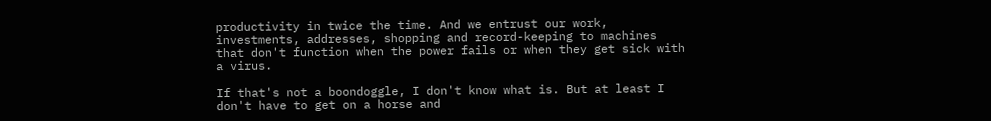productivity in twice the time. And we entrust our work, investments, addresses, shopping and record-keeping to machines that don't function when the power fails or when they get sick with a virus.

If that's not a boondoggle, I don't know what is. But at least I don't have to get on a horse and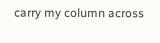carry my column across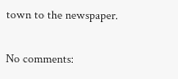town to the newspaper.

No comments: